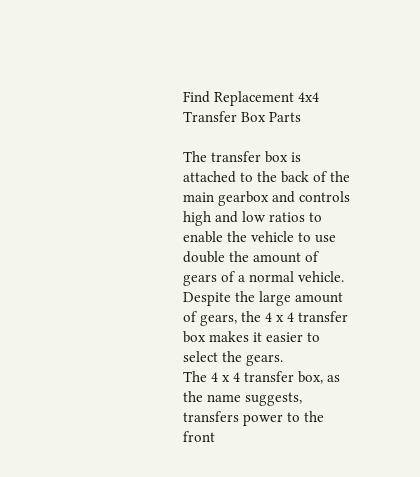Find Replacement 4x4 Transfer Box Parts

The transfer box is attached to the back of the main gearbox and controls high and low ratios to enable the vehicle to use double the amount of gears of a normal vehicle. Despite the large amount of gears, the 4 x 4 transfer box makes it easier to select the gears.
The 4 x 4 transfer box, as the name suggests, transfers power to the front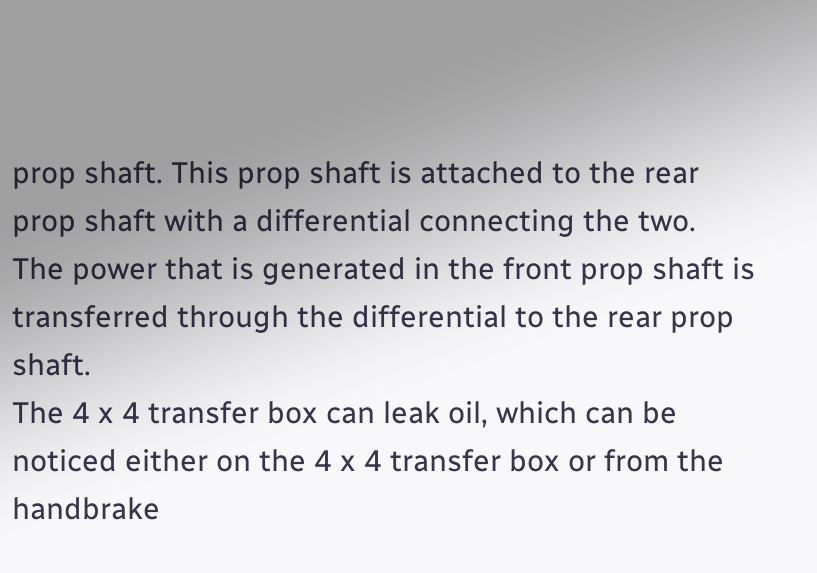prop shaft. This prop shaft is attached to the rear prop shaft with a differential connecting the two. The power that is generated in the front prop shaft is transferred through the differential to the rear prop shaft.
The 4 x 4 transfer box can leak oil, which can be noticed either on the 4 x 4 transfer box or from the handbrake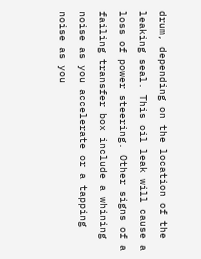drum, depending on the location of the leaking seal. This oil leak will cause a loss of power steering. Other signs of a failing transfer box include a whining noise as you accelerate or a tapping noise as you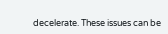decelerate. These issues can be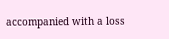accompanied with a loss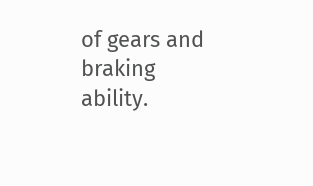of gears and braking ability.